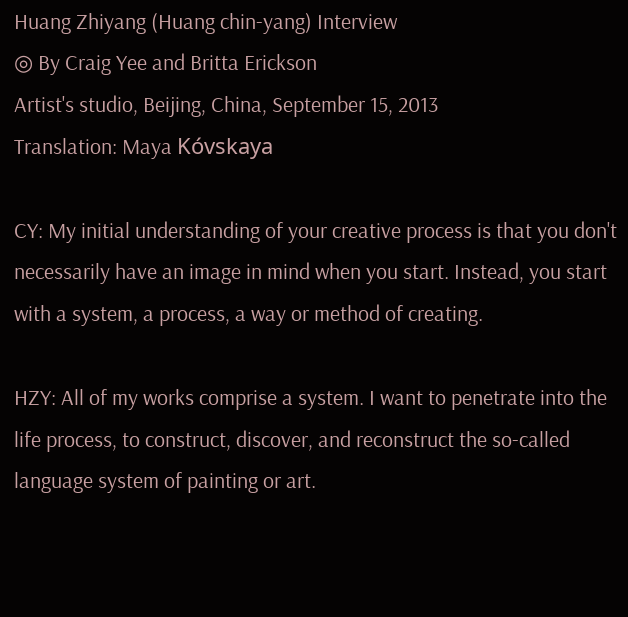Huang Zhiyang (Huang chin-yang) Interview
◎ By Craig Yee and Britta Erickson
Artist's studio, Beijing, China, September 15, 2013
Translation: Maya Kóvskaya

CY: My initial understanding of your creative process is that you don't necessarily have an image in mind when you start. Instead, you start with a system, a process, a way or method of creating.

HZY: All of my works comprise a system. I want to penetrate into the life process, to construct, discover, and reconstruct the so-called language system of painting or art.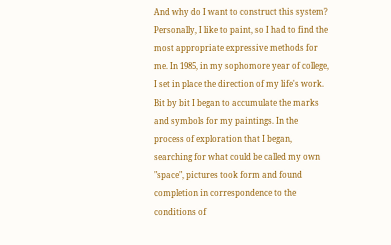And why do I want to construct this system? Personally, I like to paint, so I had to find the most appropriate expressive methods for me. In 1985, in my sophomore year of college, I set in place the direction of my life's work. Bit by bit I began to accumulate the marks and symbols for my paintings. In the process of exploration that I began, searching for what could be called my own "space", pictures took form and found completion in correspondence to the conditions of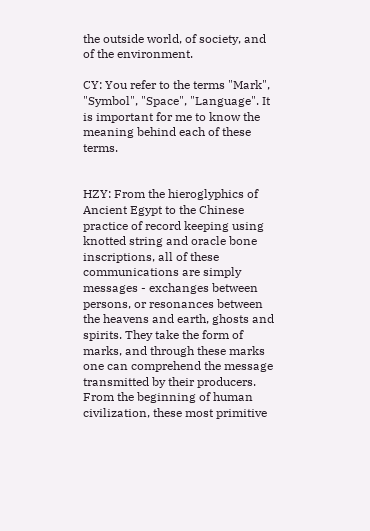the outside world, of society, and of the environment.

CY: You refer to the terms "Mark", "Symbol", "Space", "Language". It is important for me to know the meaning behind each of these terms.


HZY: From the hieroglyphics of Ancient Egypt to the Chinese practice of record keeping using knotted string and oracle bone inscriptions, all of these communications are simply messages - exchanges between persons, or resonances between the heavens and earth, ghosts and spirits. They take the form of marks, and through these marks one can comprehend the message transmitted by their producers. From the beginning of human civilization, these most primitive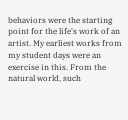behaviors were the starting point for the life's work of an artist. My earliest works from my student days were an exercise in this. From the natural world, such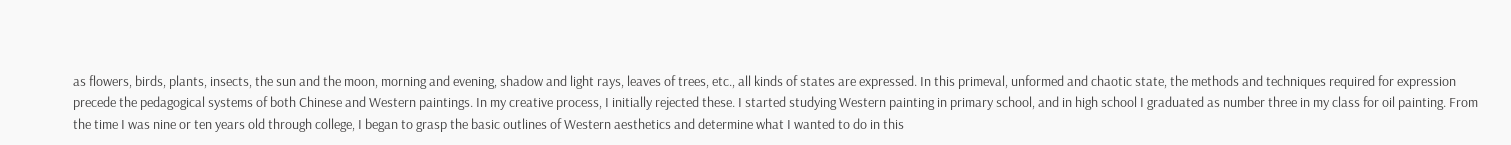as flowers, birds, plants, insects, the sun and the moon, morning and evening, shadow and light rays, leaves of trees, etc., all kinds of states are expressed. In this primeval, unformed and chaotic state, the methods and techniques required for expression precede the pedagogical systems of both Chinese and Western paintings. In my creative process, I initially rejected these. I started studying Western painting in primary school, and in high school I graduated as number three in my class for oil painting. From the time I was nine or ten years old through college, I began to grasp the basic outlines of Western aesthetics and determine what I wanted to do in this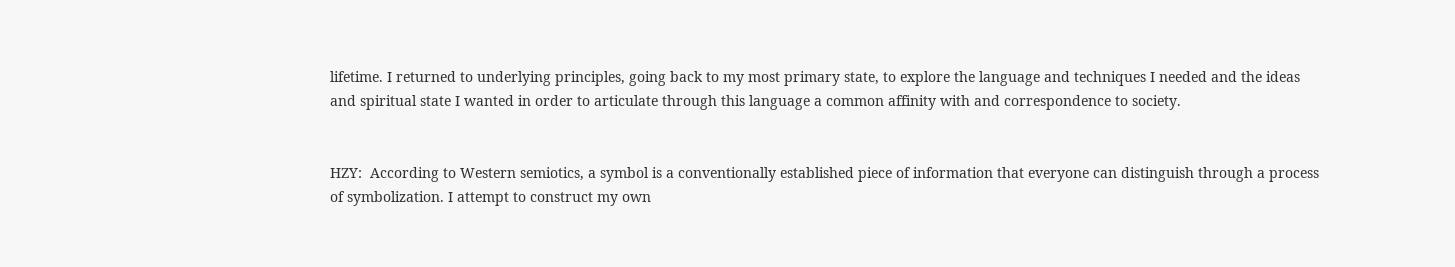lifetime. I returned to underlying principles, going back to my most primary state, to explore the language and techniques I needed and the ideas and spiritual state I wanted in order to articulate through this language a common affinity with and correspondence to society.


HZY:  According to Western semiotics, a symbol is a conventionally established piece of information that everyone can distinguish through a process of symbolization. I attempt to construct my own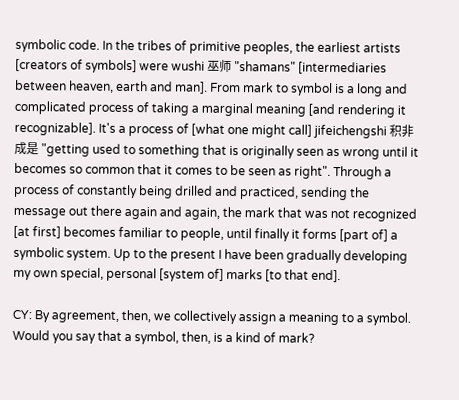symbolic code. In the tribes of primitive peoples, the earliest artists [creators of symbols] were wushi 巫师 "shamans" [intermediaries between heaven, earth and man]. From mark to symbol is a long and complicated process of taking a marginal meaning [and rendering it recognizable]. It's a process of [what one might call] jifeichengshi 积非成是 "getting used to something that is originally seen as wrong until it becomes so common that it comes to be seen as right". Through a process of constantly being drilled and practiced, sending the message out there again and again, the mark that was not recognized [at first] becomes familiar to people, until finally it forms [part of] a symbolic system. Up to the present I have been gradually developing my own special, personal [system of] marks [to that end].

CY: By agreement, then, we collectively assign a meaning to a symbol. Would you say that a symbol, then, is a kind of mark?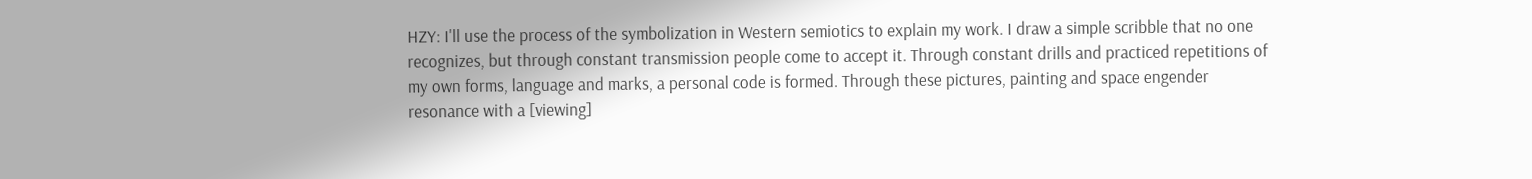HZY: I'll use the process of the symbolization in Western semiotics to explain my work. I draw a simple scribble that no one recognizes, but through constant transmission people come to accept it. Through constant drills and practiced repetitions of my own forms, language and marks, a personal code is formed. Through these pictures, painting and space engender resonance with a [viewing]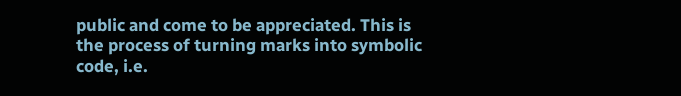public and come to be appreciated. This is the process of turning marks into symbolic code, i.e.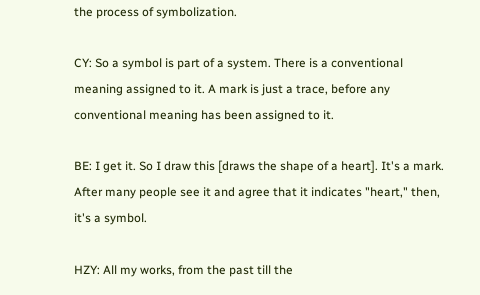the process of symbolization.

CY: So a symbol is part of a system. There is a conventional meaning assigned to it. A mark is just a trace, before any conventional meaning has been assigned to it.

BE: I get it. So I draw this [draws the shape of a heart]. It's a mark. After many people see it and agree that it indicates "heart," then, it's a symbol.

HZY: All my works, from the past till the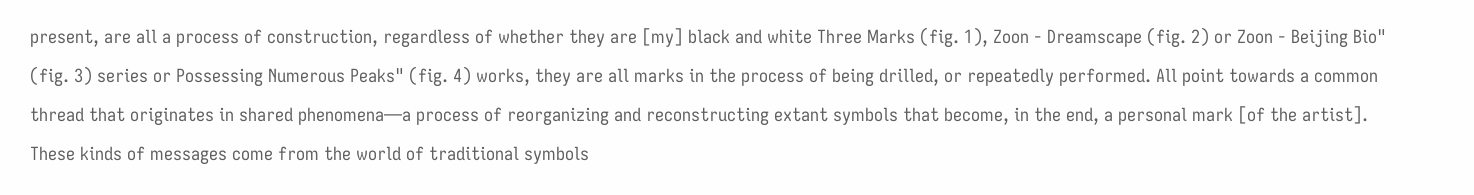present, are all a process of construction, regardless of whether they are [my] black and white Three Marks (fig. 1), Zoon - Dreamscape (fig. 2) or Zoon - Beijing Bio" (fig. 3) series or Possessing Numerous Peaks" (fig. 4) works, they are all marks in the process of being drilled, or repeatedly performed. All point towards a common thread that originates in shared phenomena—a process of reorganizing and reconstructing extant symbols that become, in the end, a personal mark [of the artist]. These kinds of messages come from the world of traditional symbols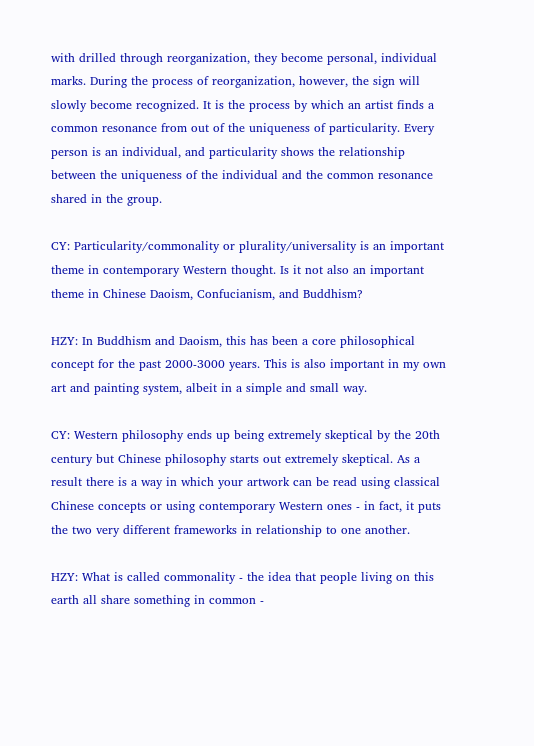with drilled through reorganization, they become personal, individual marks. During the process of reorganization, however, the sign will slowly become recognized. It is the process by which an artist finds a common resonance from out of the uniqueness of particularity. Every person is an individual, and particularity shows the relationship between the uniqueness of the individual and the common resonance shared in the group.

CY: Particularity/commonality or plurality/universality is an important theme in contemporary Western thought. Is it not also an important theme in Chinese Daoism, Confucianism, and Buddhism?

HZY: In Buddhism and Daoism, this has been a core philosophical concept for the past 2000-3000 years. This is also important in my own art and painting system, albeit in a simple and small way.

CY: Western philosophy ends up being extremely skeptical by the 20th century but Chinese philosophy starts out extremely skeptical. As a result there is a way in which your artwork can be read using classical Chinese concepts or using contemporary Western ones - in fact, it puts the two very different frameworks in relationship to one another.

HZY: What is called commonality - the idea that people living on this earth all share something in common -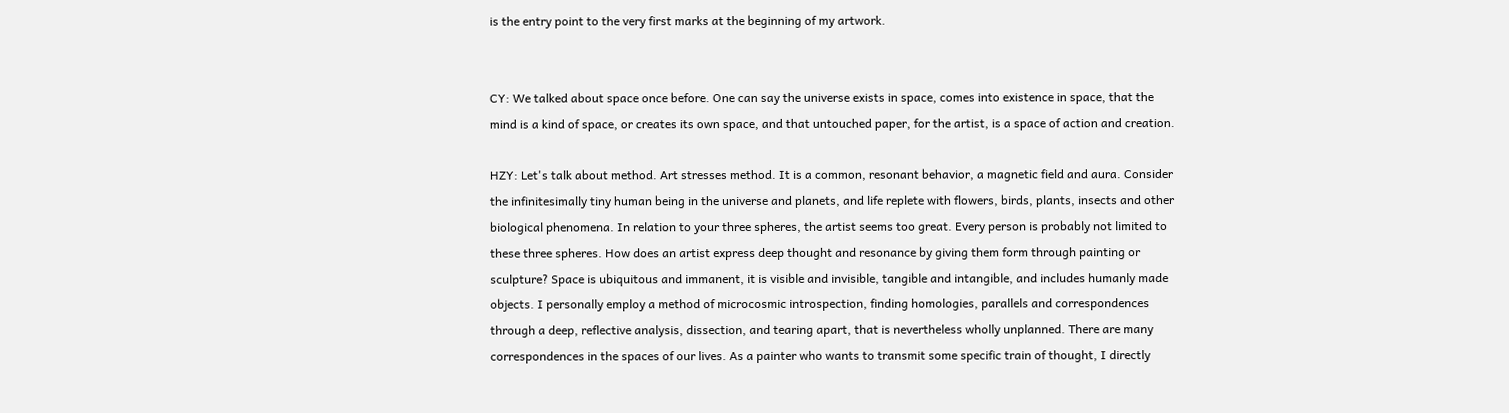is the entry point to the very first marks at the beginning of my artwork.


CY: We talked about space once before. One can say the universe exists in space, comes into existence in space, that the mind is a kind of space, or creates its own space, and that untouched paper, for the artist, is a space of action and creation.

HZY: Let's talk about method. Art stresses method. It is a common, resonant behavior, a magnetic field and aura. Consider the infinitesimally tiny human being in the universe and planets, and life replete with flowers, birds, plants, insects and other biological phenomena. In relation to your three spheres, the artist seems too great. Every person is probably not limited to these three spheres. How does an artist express deep thought and resonance by giving them form through painting or sculpture? Space is ubiquitous and immanent, it is visible and invisible, tangible and intangible, and includes humanly made objects. I personally employ a method of microcosmic introspection, finding homologies, parallels and correspondences through a deep, reflective analysis, dissection, and tearing apart, that is nevertheless wholly unplanned. There are many correspondences in the spaces of our lives. As a painter who wants to transmit some specific train of thought, I directly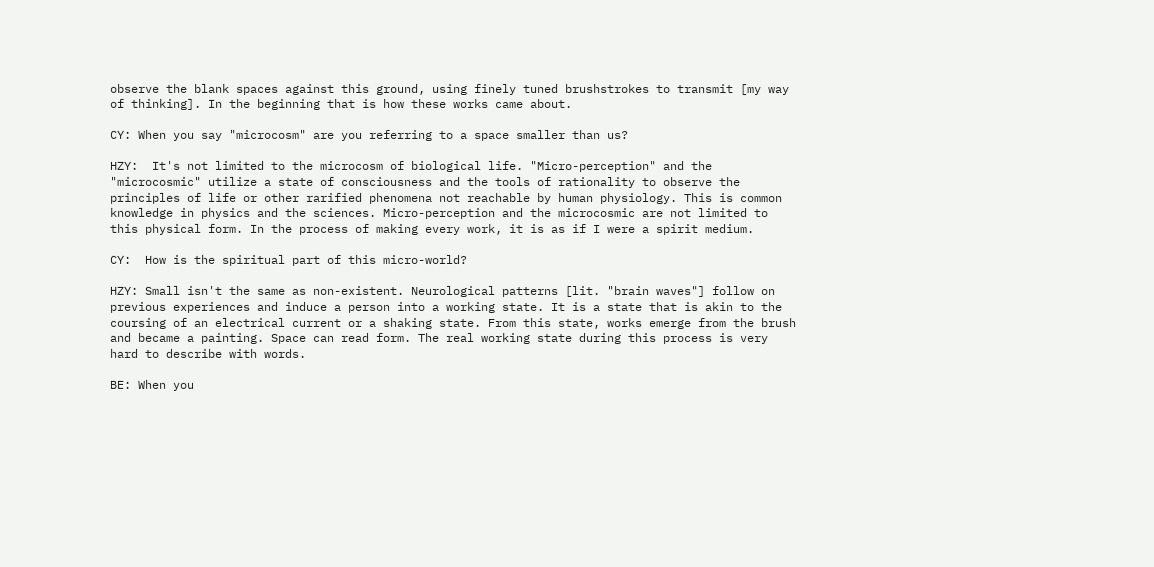observe the blank spaces against this ground, using finely tuned brushstrokes to transmit [my way of thinking]. In the beginning that is how these works came about.

CY: When you say "microcosm" are you referring to a space smaller than us?

HZY:  It's not limited to the microcosm of biological life. "Micro-perception" and the "microcosmic" utilize a state of consciousness and the tools of rationality to observe the principles of life or other rarified phenomena not reachable by human physiology. This is common knowledge in physics and the sciences. Micro-perception and the microcosmic are not limited to this physical form. In the process of making every work, it is as if I were a spirit medium.

CY:  How is the spiritual part of this micro-world?

HZY: Small isn't the same as non-existent. Neurological patterns [lit. "brain waves"] follow on previous experiences and induce a person into a working state. It is a state that is akin to the coursing of an electrical current or a shaking state. From this state, works emerge from the brush and became a painting. Space can read form. The real working state during this process is very hard to describe with words.

BE: When you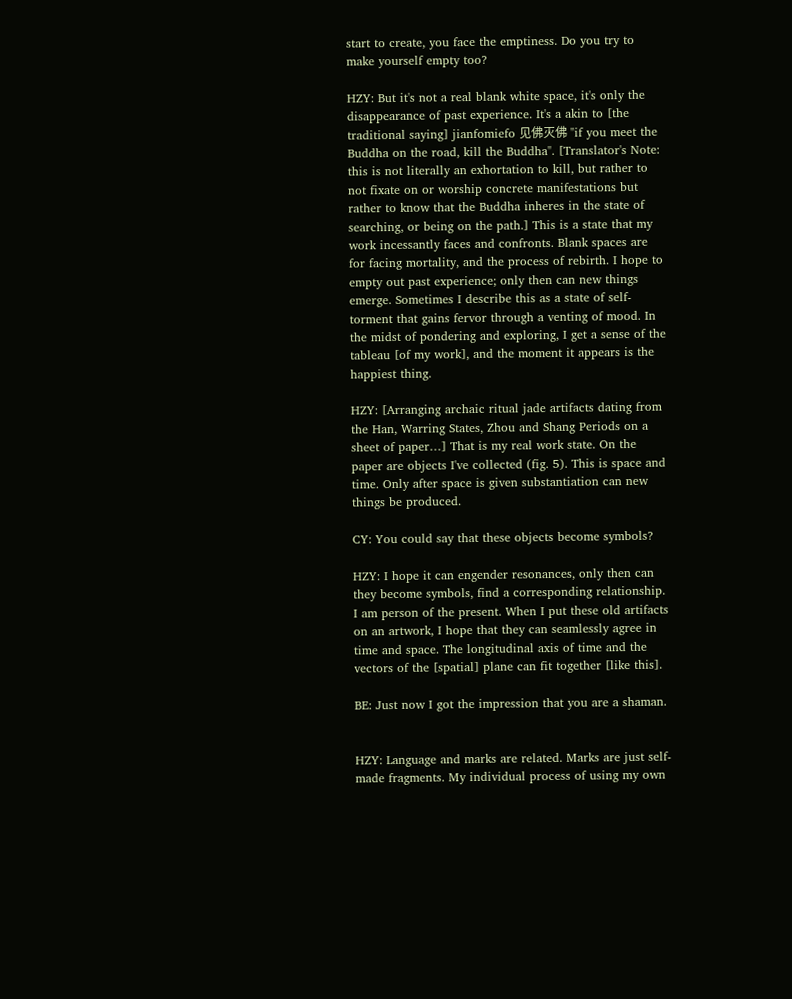start to create, you face the emptiness. Do you try to make yourself empty too?

HZY: But it's not a real blank white space, it's only the disappearance of past experience. It's a akin to [the traditional saying] jianfomiefo 见佛灭佛 "if you meet the Buddha on the road, kill the Buddha". [Translator's Note: this is not literally an exhortation to kill, but rather to not fixate on or worship concrete manifestations but rather to know that the Buddha inheres in the state of searching, or being on the path.] This is a state that my work incessantly faces and confronts. Blank spaces are for facing mortality, and the process of rebirth. I hope to empty out past experience; only then can new things emerge. Sometimes I describe this as a state of self-torment that gains fervor through a venting of mood. In the midst of pondering and exploring, I get a sense of the tableau [of my work], and the moment it appears is the happiest thing.

HZY: [Arranging archaic ritual jade artifacts dating from the Han, Warring States, Zhou and Shang Periods on a sheet of paper…] That is my real work state. On the paper are objects I've collected (fig. 5). This is space and time. Only after space is given substantiation can new things be produced.

CY: You could say that these objects become symbols?

HZY: I hope it can engender resonances, only then can they become symbols, find a corresponding relationship. I am person of the present. When I put these old artifacts on an artwork, I hope that they can seamlessly agree in time and space. The longitudinal axis of time and the vectors of the [spatial] plane can fit together [like this].

BE: Just now I got the impression that you are a shaman.


HZY: Language and marks are related. Marks are just self-made fragments. My individual process of using my own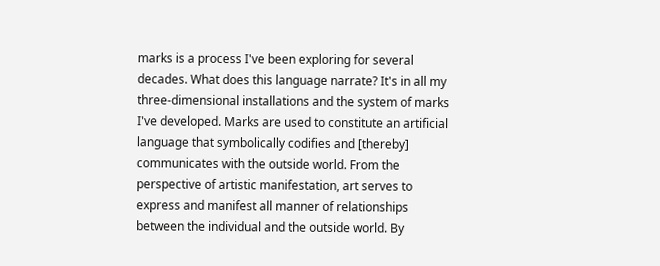marks is a process I've been exploring for several decades. What does this language narrate? It's in all my three-dimensional installations and the system of marks I've developed. Marks are used to constitute an artificial language that symbolically codifies and [thereby] communicates with the outside world. From the perspective of artistic manifestation, art serves to express and manifest all manner of relationships between the individual and the outside world. By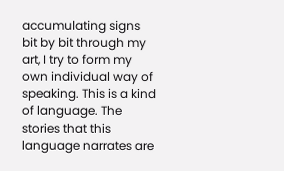accumulating signs bit by bit through my art, I try to form my own individual way of speaking. This is a kind of language. The stories that this language narrates are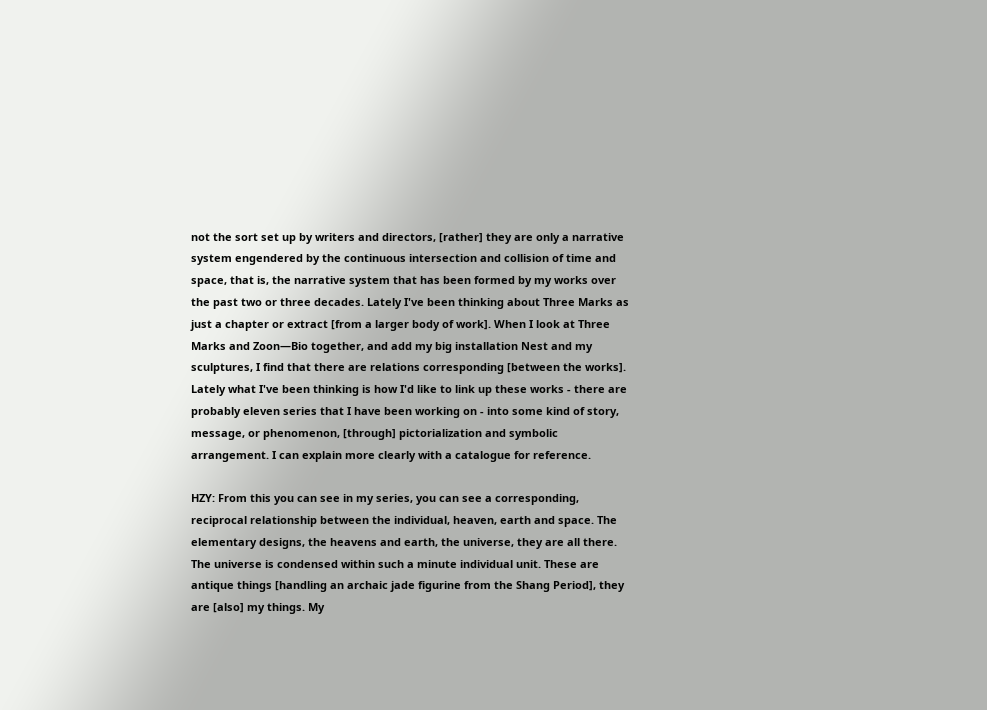not the sort set up by writers and directors, [rather] they are only a narrative system engendered by the continuous intersection and collision of time and space, that is, the narrative system that has been formed by my works over the past two or three decades. Lately I've been thinking about Three Marks as just a chapter or extract [from a larger body of work]. When I look at Three Marks and Zoon—Bio together, and add my big installation Nest and my sculptures, I find that there are relations corresponding [between the works]. Lately what I've been thinking is how I'd like to link up these works - there are probably eleven series that I have been working on - into some kind of story, message, or phenomenon, [through] pictorialization and symbolic arrangement. I can explain more clearly with a catalogue for reference.

HZY: From this you can see in my series, you can see a corresponding, reciprocal relationship between the individual, heaven, earth and space. The elementary designs, the heavens and earth, the universe, they are all there. The universe is condensed within such a minute individual unit. These are antique things [handling an archaic jade figurine from the Shang Period], they are [also] my things. My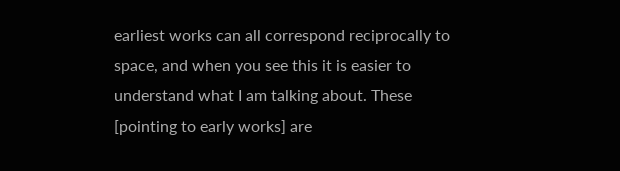earliest works can all correspond reciprocally to space, and when you see this it is easier to understand what I am talking about. These [pointing to early works] are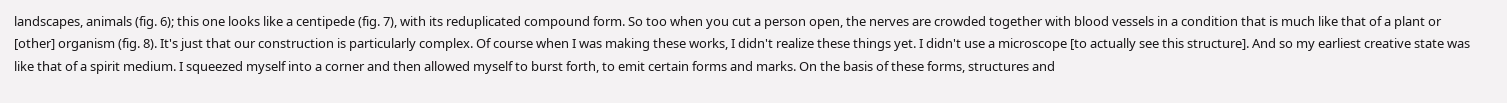landscapes, animals (fig. 6); this one looks like a centipede (fig. 7), with its reduplicated compound form. So too when you cut a person open, the nerves are crowded together with blood vessels in a condition that is much like that of a plant or [other] organism (fig. 8). It's just that our construction is particularly complex. Of course when I was making these works, I didn't realize these things yet. I didn't use a microscope [to actually see this structure]. And so my earliest creative state was like that of a spirit medium. I squeezed myself into a corner and then allowed myself to burst forth, to emit certain forms and marks. On the basis of these forms, structures and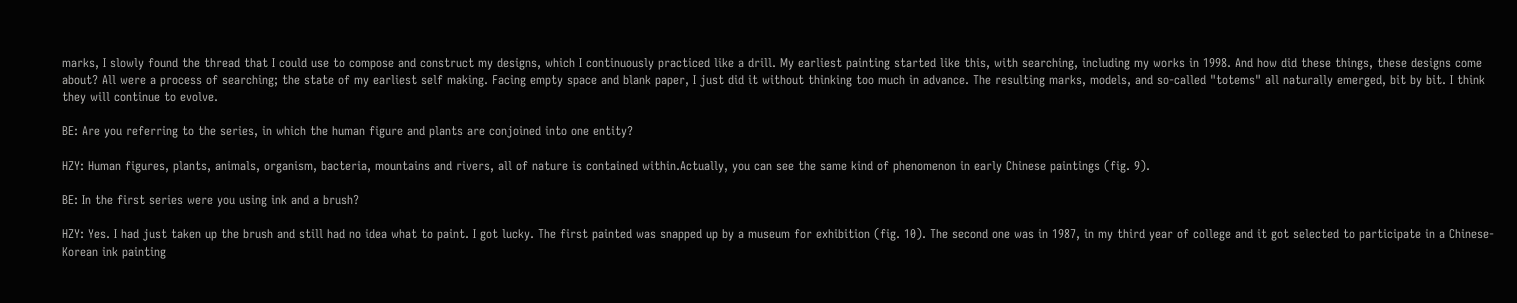marks, I slowly found the thread that I could use to compose and construct my designs, which I continuously practiced like a drill. My earliest painting started like this, with searching, including my works in 1998. And how did these things, these designs come about? All were a process of searching; the state of my earliest self making. Facing empty space and blank paper, I just did it without thinking too much in advance. The resulting marks, models, and so-called "totems" all naturally emerged, bit by bit. I think they will continue to evolve.

BE: Are you referring to the series, in which the human figure and plants are conjoined into one entity?

HZY: Human figures, plants, animals, organism, bacteria, mountains and rivers, all of nature is contained within.Actually, you can see the same kind of phenomenon in early Chinese paintings (fig. 9).

BE: In the first series were you using ink and a brush?

HZY: Yes. I had just taken up the brush and still had no idea what to paint. I got lucky. The first painted was snapped up by a museum for exhibition (fig. 10). The second one was in 1987, in my third year of college and it got selected to participate in a Chinese-Korean ink painting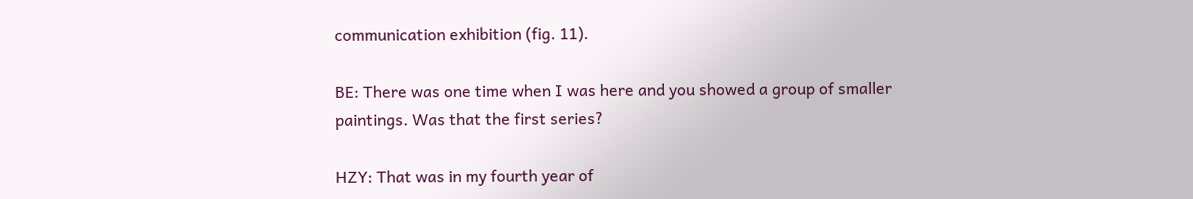communication exhibition (fig. 11).

BE: There was one time when I was here and you showed a group of smaller paintings. Was that the first series?

HZY: That was in my fourth year of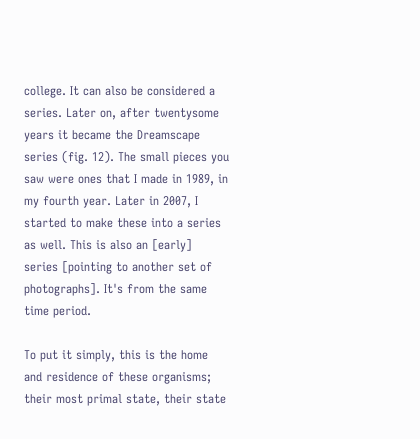college. It can also be considered a series. Later on, after twentysome years it became the Dreamscape series (fig. 12). The small pieces you saw were ones that I made in 1989, in my fourth year. Later in 2007, I started to make these into a series as well. This is also an [early] series [pointing to another set of photographs]. It's from the same time period.

To put it simply, this is the home and residence of these organisms; their most primal state, their state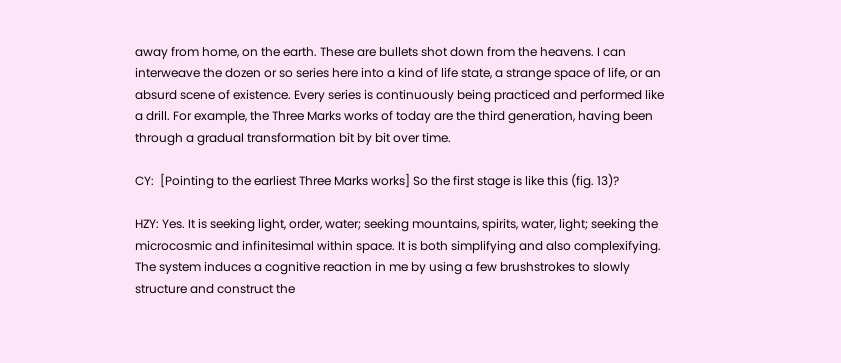away from home, on the earth. These are bullets shot down from the heavens. I can interweave the dozen or so series here into a kind of life state, a strange space of life, or an absurd scene of existence. Every series is continuously being practiced and performed like a drill. For example, the Three Marks works of today are the third generation, having been through a gradual transformation bit by bit over time.

CY:  [Pointing to the earliest Three Marks works] So the first stage is like this (fig. 13)?

HZY: Yes. It is seeking light, order, water; seeking mountains, spirits, water, light; seeking the microcosmic and infinitesimal within space. It is both simplifying and also complexifying. The system induces a cognitive reaction in me by using a few brushstrokes to slowly structure and construct the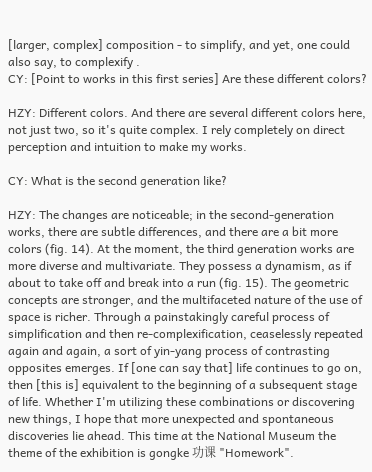[larger, complex] composition - to simplify, and yet, one could also say, to complexify .
CY: [Point to works in this first series] Are these different colors?

HZY: Different colors. And there are several different colors here, not just two, so it's quite complex. I rely completely on direct perception and intuition to make my works.

CY: What is the second generation like?

HZY: The changes are noticeable; in the second-generation works, there are subtle differences, and there are a bit more colors (fig. 14). At the moment, the third generation works are more diverse and multivariate. They possess a dynamism, as if about to take off and break into a run (fig. 15). The geometric concepts are stronger, and the multifaceted nature of the use of space is richer. Through a painstakingly careful process of simplification and then re-complexification, ceaselessly repeated again and again, a sort of yin-yang process of contrasting opposites emerges. If [one can say that] life continues to go on, then [this is] equivalent to the beginning of a subsequent stage of life. Whether I'm utilizing these combinations or discovering new things, I hope that more unexpected and spontaneous discoveries lie ahead. This time at the National Museum the theme of the exhibition is gongke 功课 "Homework".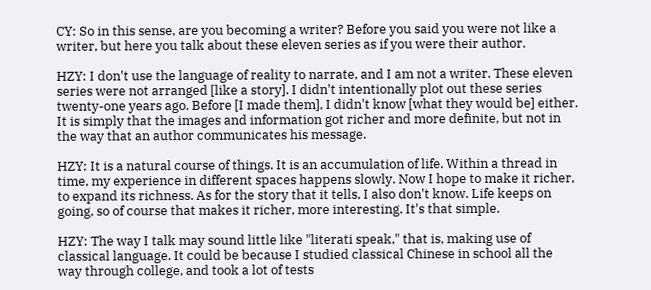CY: So in this sense, are you becoming a writer? Before you said you were not like a writer, but here you talk about these eleven series as if you were their author.

HZY: I don't use the language of reality to narrate, and I am not a writer. These eleven series were not arranged [like a story]. I didn't intentionally plot out these series twenty-one years ago. Before [I made them], I didn't know [what they would be] either. It is simply that the images and information got richer and more definite, but not in the way that an author communicates his message.

HZY: It is a natural course of things. It is an accumulation of life. Within a thread in time, my experience in different spaces happens slowly. Now I hope to make it richer, to expand its richness. As for the story that it tells, I also don't know. Life keeps on going, so of course that makes it richer, more interesting. It's that simple.

HZY: The way I talk may sound little like "literati speak," that is, making use of classical language. It could be because I studied classical Chinese in school all the way through college, and took a lot of tests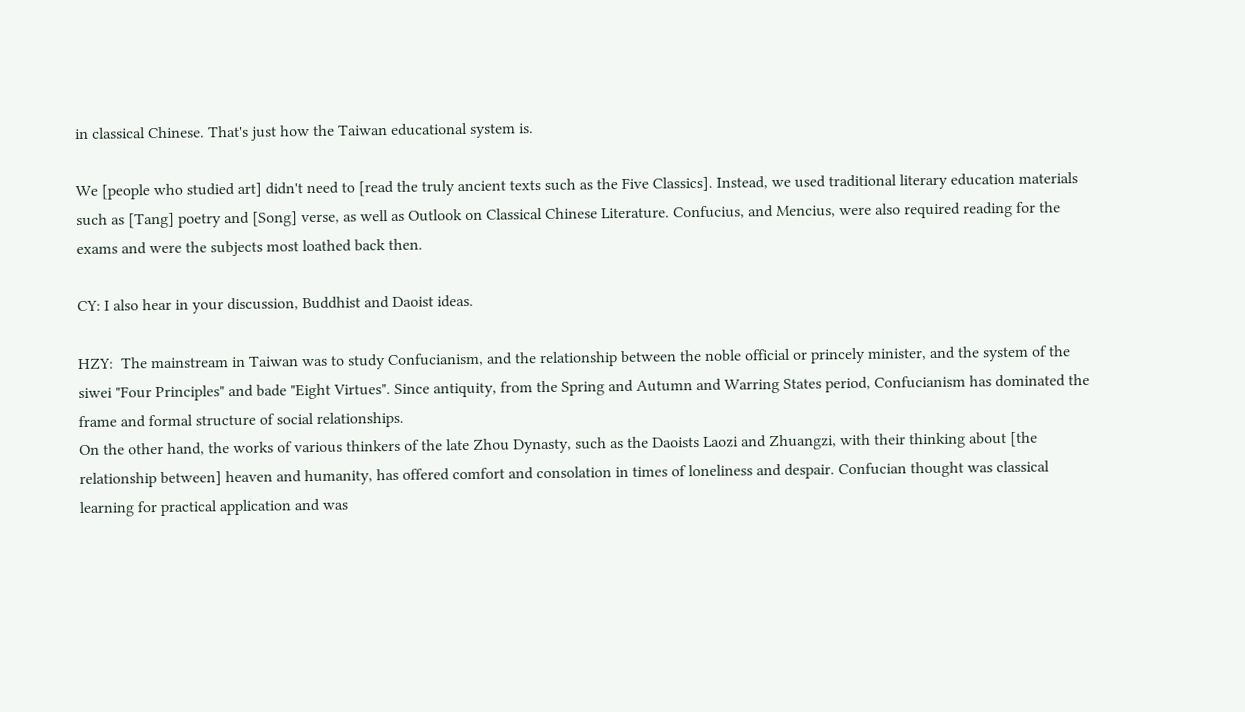in classical Chinese. That's just how the Taiwan educational system is.

We [people who studied art] didn't need to [read the truly ancient texts such as the Five Classics]. Instead, we used traditional literary education materials such as [Tang] poetry and [Song] verse, as well as Outlook on Classical Chinese Literature. Confucius, and Mencius, were also required reading for the exams and were the subjects most loathed back then.

CY: I also hear in your discussion, Buddhist and Daoist ideas.

HZY:  The mainstream in Taiwan was to study Confucianism, and the relationship between the noble official or princely minister, and the system of the siwei "Four Principles" and bade "Eight Virtues". Since antiquity, from the Spring and Autumn and Warring States period, Confucianism has dominated the frame and formal structure of social relationships.
On the other hand, the works of various thinkers of the late Zhou Dynasty, such as the Daoists Laozi and Zhuangzi, with their thinking about [the relationship between] heaven and humanity, has offered comfort and consolation in times of loneliness and despair. Confucian thought was classical learning for practical application and was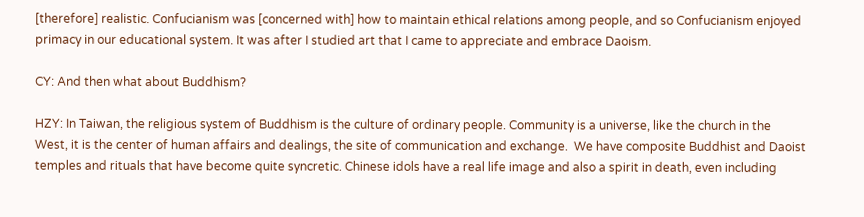[therefore] realistic. Confucianism was [concerned with] how to maintain ethical relations among people, and so Confucianism enjoyed primacy in our educational system. It was after I studied art that I came to appreciate and embrace Daoism.

CY: And then what about Buddhism?

HZY: In Taiwan, the religious system of Buddhism is the culture of ordinary people. Community is a universe, like the church in the West, it is the center of human affairs and dealings, the site of communication and exchange.  We have composite Buddhist and Daoist temples and rituals that have become quite syncretic. Chinese idols have a real life image and also a spirit in death, even including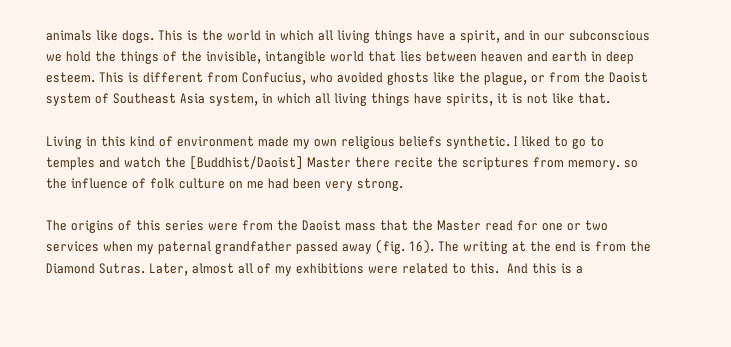animals like dogs. This is the world in which all living things have a spirit, and in our subconscious we hold the things of the invisible, intangible world that lies between heaven and earth in deep esteem. This is different from Confucius, who avoided ghosts like the plague, or from the Daoist system of Southeast Asia system, in which all living things have spirits, it is not like that.

Living in this kind of environment made my own religious beliefs synthetic. I liked to go to temples and watch the [Buddhist/Daoist] Master there recite the scriptures from memory. so the influence of folk culture on me had been very strong.

The origins of this series were from the Daoist mass that the Master read for one or two services when my paternal grandfather passed away (fig. 16). The writing at the end is from the Diamond Sutras. Later, almost all of my exhibitions were related to this.  And this is a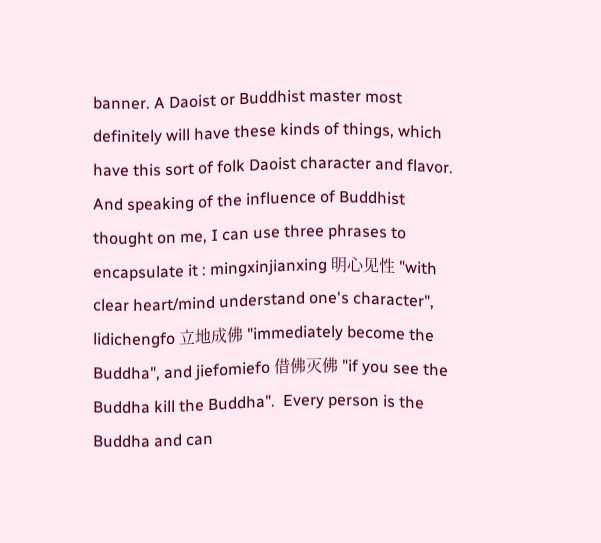banner. A Daoist or Buddhist master most definitely will have these kinds of things, which have this sort of folk Daoist character and flavor. And speaking of the influence of Buddhist thought on me, I can use three phrases to encapsulate it : mingxinjianxing 明心见性 "with clear heart/mind understand one's character", lidichengfo 立地成佛 "immediately become the Buddha", and jiefomiefo 借佛灭佛 "if you see the Buddha kill the Buddha".  Every person is the Buddha and can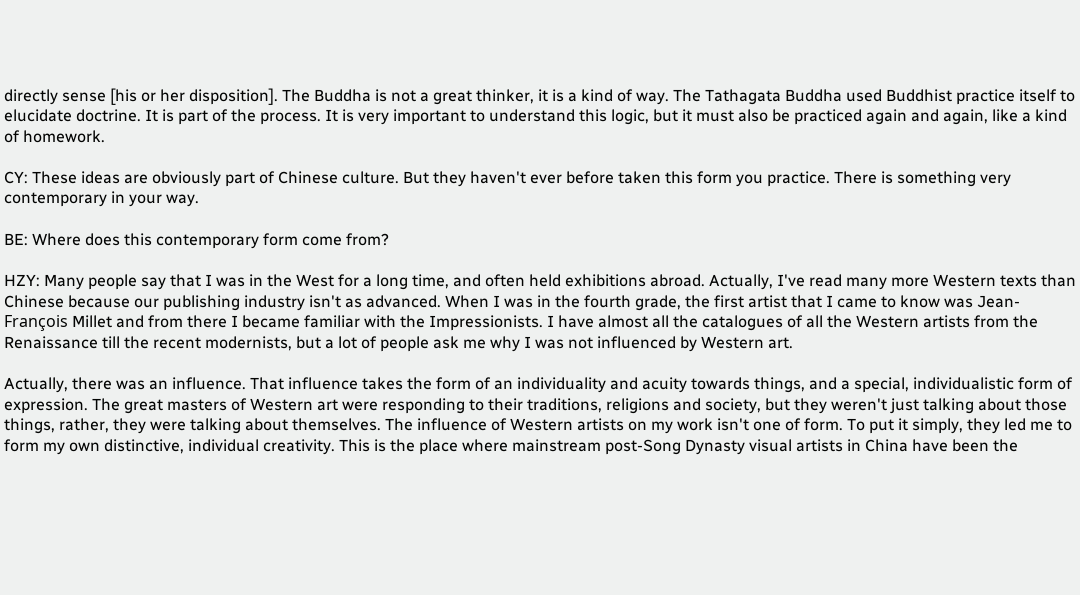directly sense [his or her disposition]. The Buddha is not a great thinker, it is a kind of way. The Tathagata Buddha used Buddhist practice itself to elucidate doctrine. It is part of the process. It is very important to understand this logic, but it must also be practiced again and again, like a kind of homework.

CY: These ideas are obviously part of Chinese culture. But they haven't ever before taken this form you practice. There is something very contemporary in your way.

BE: Where does this contemporary form come from?

HZY: Many people say that I was in the West for a long time, and often held exhibitions abroad. Actually, I've read many more Western texts than Chinese because our publishing industry isn't as advanced. When I was in the fourth grade, the first artist that I came to know was Jean-François Millet and from there I became familiar with the Impressionists. I have almost all the catalogues of all the Western artists from the Renaissance till the recent modernists, but a lot of people ask me why I was not influenced by Western art.

Actually, there was an influence. That influence takes the form of an individuality and acuity towards things, and a special, individualistic form of expression. The great masters of Western art were responding to their traditions, religions and society, but they weren't just talking about those things, rather, they were talking about themselves. The influence of Western artists on my work isn't one of form. To put it simply, they led me to form my own distinctive, individual creativity. This is the place where mainstream post-Song Dynasty visual artists in China have been the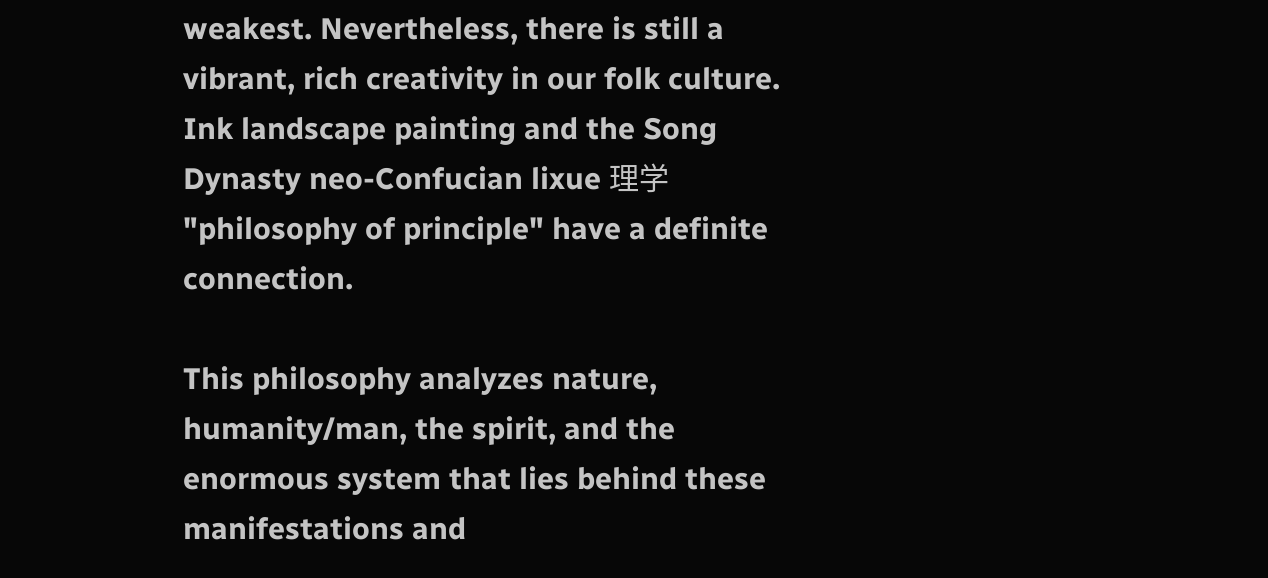weakest. Nevertheless, there is still a vibrant, rich creativity in our folk culture. Ink landscape painting and the Song Dynasty neo-Confucian lixue 理学 "philosophy of principle" have a definite connection.

This philosophy analyzes nature, humanity/man, the spirit, and the enormous system that lies behind these manifestations and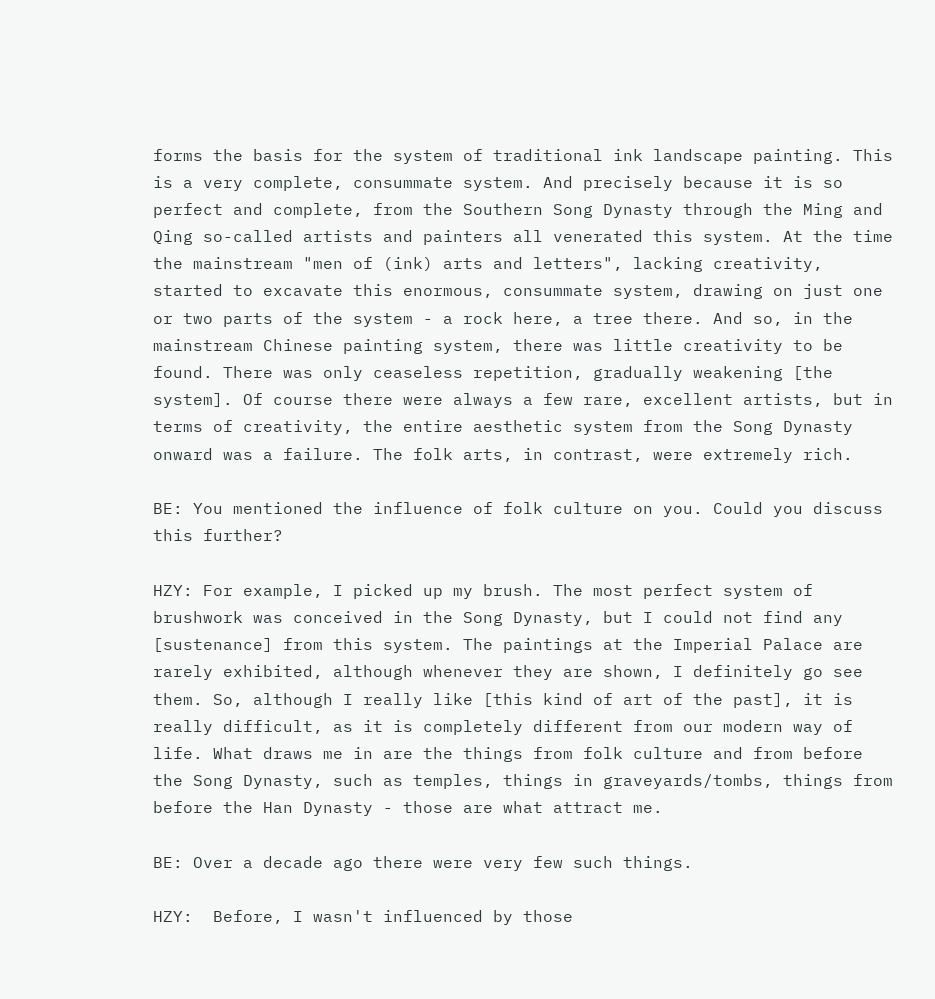forms the basis for the system of traditional ink landscape painting. This is a very complete, consummate system. And precisely because it is so perfect and complete, from the Southern Song Dynasty through the Ming and Qing so-called artists and painters all venerated this system. At the time the mainstream "men of (ink) arts and letters", lacking creativity, started to excavate this enormous, consummate system, drawing on just one or two parts of the system - a rock here, a tree there. And so, in the mainstream Chinese painting system, there was little creativity to be found. There was only ceaseless repetition, gradually weakening [the system]. Of course there were always a few rare, excellent artists, but in terms of creativity, the entire aesthetic system from the Song Dynasty onward was a failure. The folk arts, in contrast, were extremely rich.

BE: You mentioned the influence of folk culture on you. Could you discuss this further?

HZY: For example, I picked up my brush. The most perfect system of brushwork was conceived in the Song Dynasty, but I could not find any [sustenance] from this system. The paintings at the Imperial Palace are rarely exhibited, although whenever they are shown, I definitely go see them. So, although I really like [this kind of art of the past], it is really difficult, as it is completely different from our modern way of life. What draws me in are the things from folk culture and from before the Song Dynasty, such as temples, things in graveyards/tombs, things from before the Han Dynasty - those are what attract me.

BE: Over a decade ago there were very few such things.

HZY:  Before, I wasn't influenced by those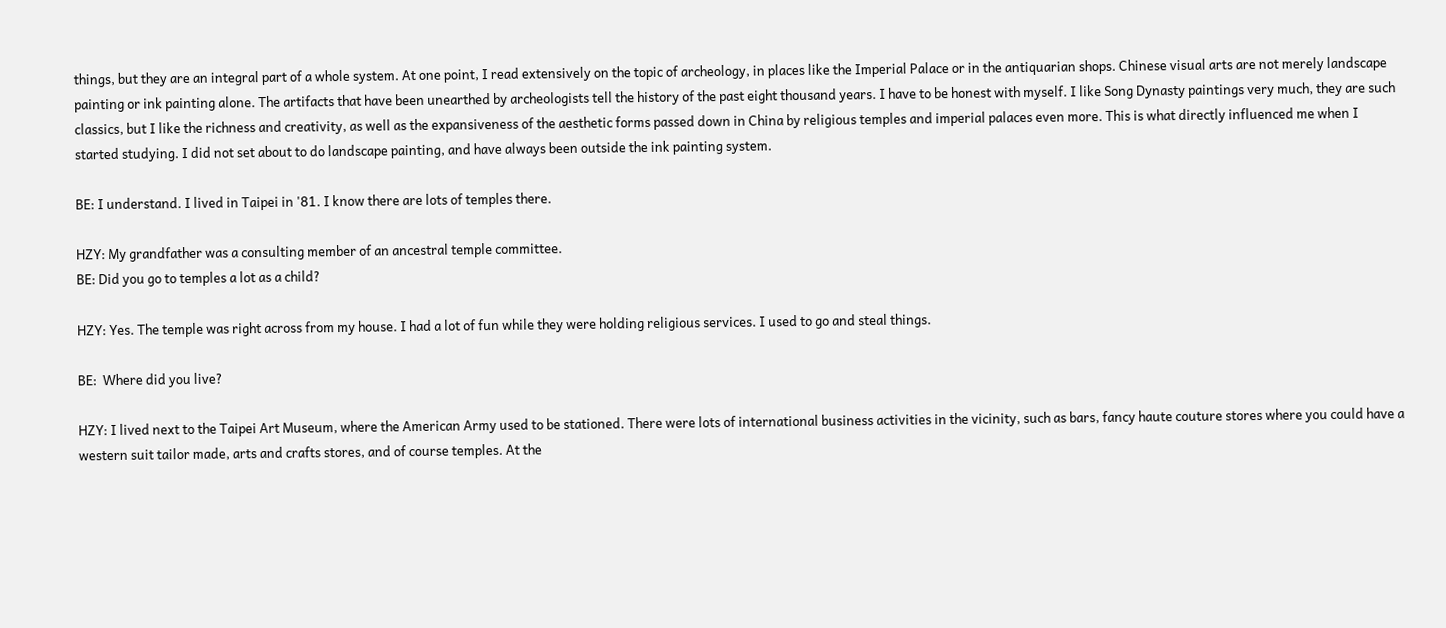things, but they are an integral part of a whole system. At one point, I read extensively on the topic of archeology, in places like the Imperial Palace or in the antiquarian shops. Chinese visual arts are not merely landscape painting or ink painting alone. The artifacts that have been unearthed by archeologists tell the history of the past eight thousand years. I have to be honest with myself. I like Song Dynasty paintings very much, they are such classics, but I like the richness and creativity, as well as the expansiveness of the aesthetic forms passed down in China by religious temples and imperial palaces even more. This is what directly influenced me when I started studying. I did not set about to do landscape painting, and have always been outside the ink painting system.

BE: I understand. I lived in Taipei in '81. I know there are lots of temples there.

HZY: My grandfather was a consulting member of an ancestral temple committee.
BE: Did you go to temples a lot as a child?

HZY: Yes. The temple was right across from my house. I had a lot of fun while they were holding religious services. I used to go and steal things.

BE:  Where did you live?

HZY: I lived next to the Taipei Art Museum, where the American Army used to be stationed. There were lots of international business activities in the vicinity, such as bars, fancy haute couture stores where you could have a western suit tailor made, arts and crafts stores, and of course temples. At the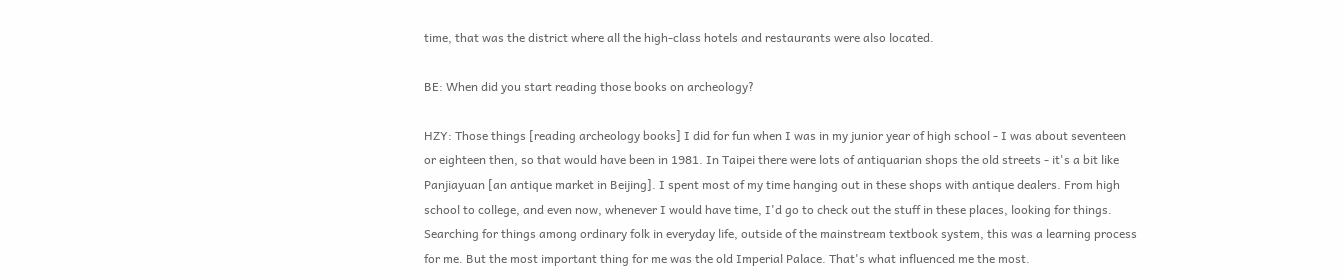time, that was the district where all the high-class hotels and restaurants were also located.

BE: When did you start reading those books on archeology?

HZY: Those things [reading archeology books] I did for fun when I was in my junior year of high school - I was about seventeen or eighteen then, so that would have been in 1981. In Taipei there were lots of antiquarian shops the old streets - it's a bit like Panjiayuan [an antique market in Beijing]. I spent most of my time hanging out in these shops with antique dealers. From high school to college, and even now, whenever I would have time, I'd go to check out the stuff in these places, looking for things. Searching for things among ordinary folk in everyday life, outside of the mainstream textbook system, this was a learning process for me. But the most important thing for me was the old Imperial Palace. That's what influenced me the most.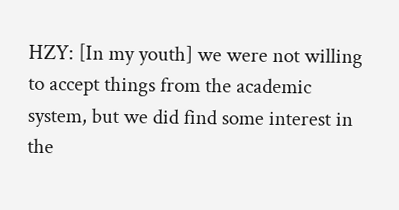HZY: [In my youth] we were not willing to accept things from the academic system, but we did find some interest in the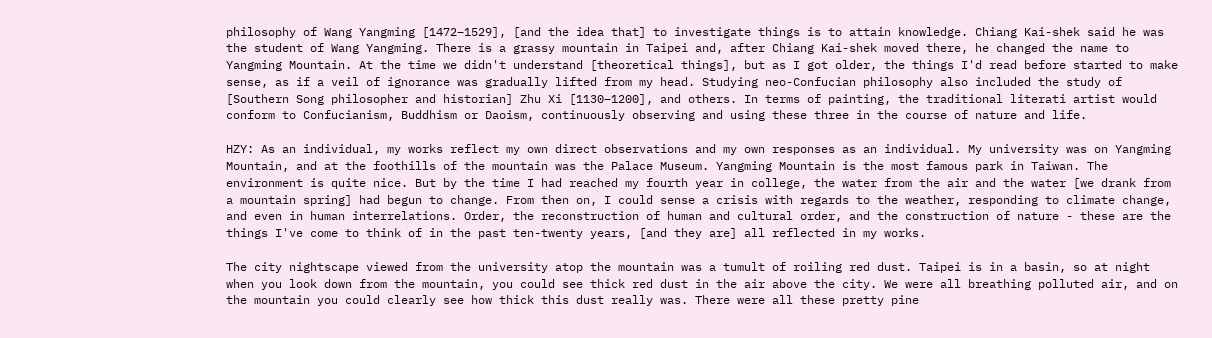philosophy of Wang Yangming [1472–1529], [and the idea that] to investigate things is to attain knowledge. Chiang Kai-shek said he was the student of Wang Yangming. There is a grassy mountain in Taipei and, after Chiang Kai-shek moved there, he changed the name to Yangming Mountain. At the time we didn't understand [theoretical things], but as I got older, the things I'd read before started to make sense, as if a veil of ignorance was gradually lifted from my head. Studying neo-Confucian philosophy also included the study of [Southern Song philosopher and historian] Zhu Xi [1130–1200], and others. In terms of painting, the traditional literati artist would conform to Confucianism, Buddhism or Daoism, continuously observing and using these three in the course of nature and life.

HZY: As an individual, my works reflect my own direct observations and my own responses as an individual. My university was on Yangming Mountain, and at the foothills of the mountain was the Palace Museum. Yangming Mountain is the most famous park in Taiwan. The environment is quite nice. But by the time I had reached my fourth year in college, the water from the air and the water [we drank from a mountain spring] had begun to change. From then on, I could sense a crisis with regards to the weather, responding to climate change, and even in human interrelations. Order, the reconstruction of human and cultural order, and the construction of nature - these are the things I've come to think of in the past ten-twenty years, [and they are] all reflected in my works.

The city nightscape viewed from the university atop the mountain was a tumult of roiling red dust. Taipei is in a basin, so at night when you look down from the mountain, you could see thick red dust in the air above the city. We were all breathing polluted air, and on the mountain you could clearly see how thick this dust really was. There were all these pretty pine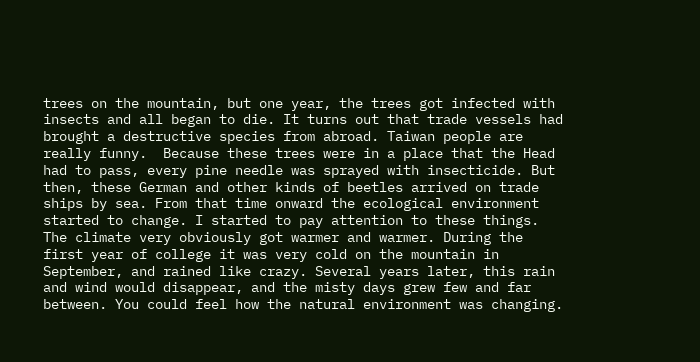trees on the mountain, but one year, the trees got infected with insects and all began to die. It turns out that trade vessels had brought a destructive species from abroad. Taiwan people are really funny.  Because these trees were in a place that the Head had to pass, every pine needle was sprayed with insecticide. But then, these German and other kinds of beetles arrived on trade ships by sea. From that time onward the ecological environment started to change. I started to pay attention to these things. The climate very obviously got warmer and warmer. During the first year of college it was very cold on the mountain in September, and rained like crazy. Several years later, this rain and wind would disappear, and the misty days grew few and far between. You could feel how the natural environment was changing.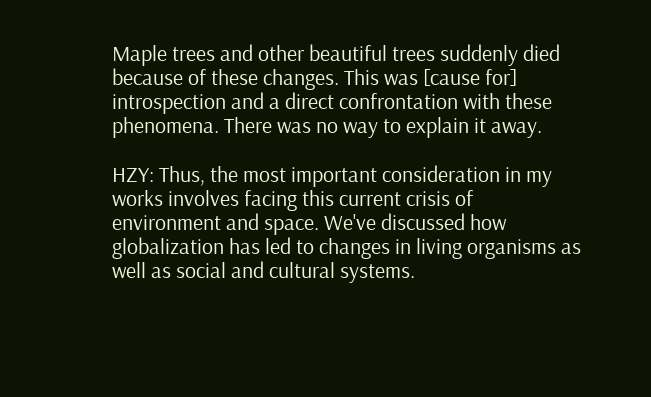Maple trees and other beautiful trees suddenly died because of these changes. This was [cause for] introspection and a direct confrontation with these phenomena. There was no way to explain it away.

HZY: Thus, the most important consideration in my works involves facing this current crisis of environment and space. We've discussed how globalization has led to changes in living organisms as well as social and cultural systems.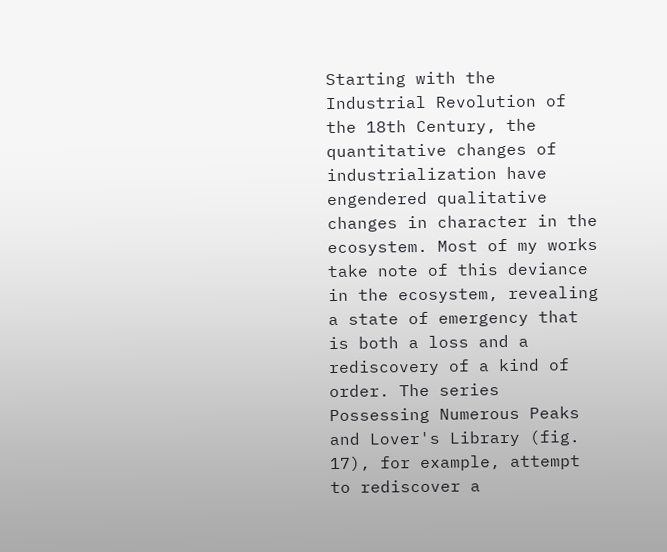Starting with the Industrial Revolution of the 18th Century, the quantitative changes of industrialization have engendered qualitative changes in character in the ecosystem. Most of my works take note of this deviance in the ecosystem, revealing a state of emergency that is both a loss and a rediscovery of a kind of order. The series Possessing Numerous Peaks and Lover's Library (fig. 17), for example, attempt to rediscover a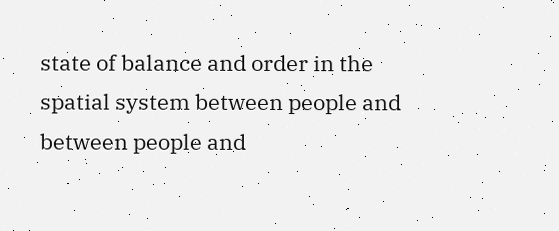state of balance and order in the spatial system between people and between people and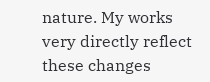nature. My works very directly reflect these changes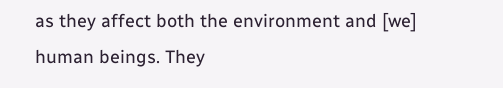as they affect both the environment and [we] human beings. They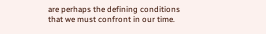are perhaps the defining conditions that we must confront in our time.